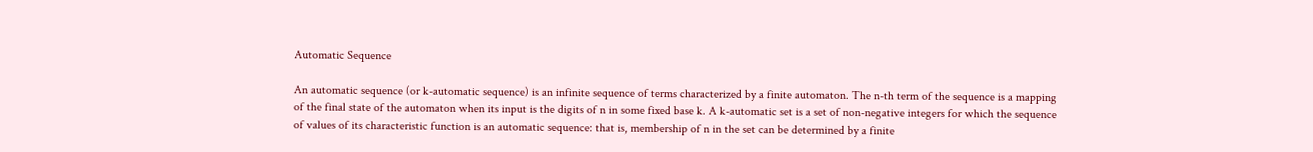Automatic Sequence

An automatic sequence (or k-automatic sequence) is an infinite sequence of terms characterized by a finite automaton. The n-th term of the sequence is a mapping of the final state of the automaton when its input is the digits of n in some fixed base k. A k-automatic set is a set of non-negative integers for which the sequence of values of its characteristic function is an automatic sequence: that is, membership of n in the set can be determined by a finite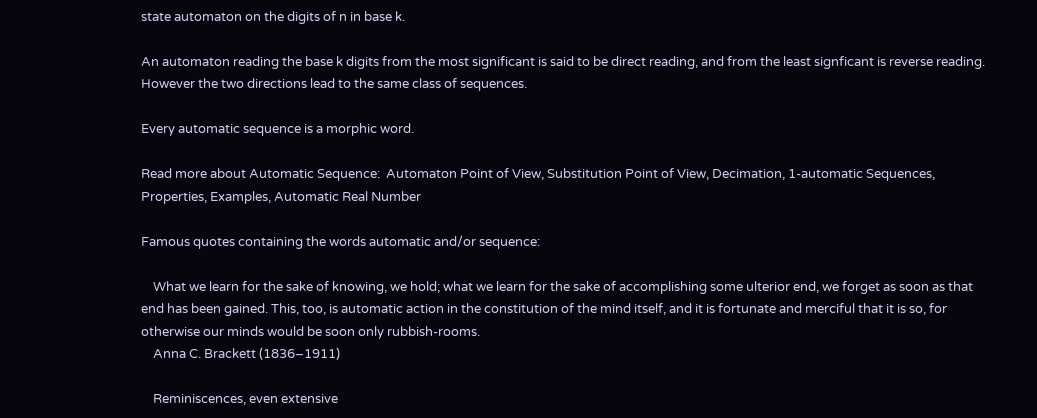state automaton on the digits of n in base k.

An automaton reading the base k digits from the most significant is said to be direct reading, and from the least signficant is reverse reading. However the two directions lead to the same class of sequences.

Every automatic sequence is a morphic word.

Read more about Automatic Sequence:  Automaton Point of View, Substitution Point of View, Decimation, 1-automatic Sequences, Properties, Examples, Automatic Real Number

Famous quotes containing the words automatic and/or sequence:

    What we learn for the sake of knowing, we hold; what we learn for the sake of accomplishing some ulterior end, we forget as soon as that end has been gained. This, too, is automatic action in the constitution of the mind itself, and it is fortunate and merciful that it is so, for otherwise our minds would be soon only rubbish-rooms.
    Anna C. Brackett (1836–1911)

    Reminiscences, even extensive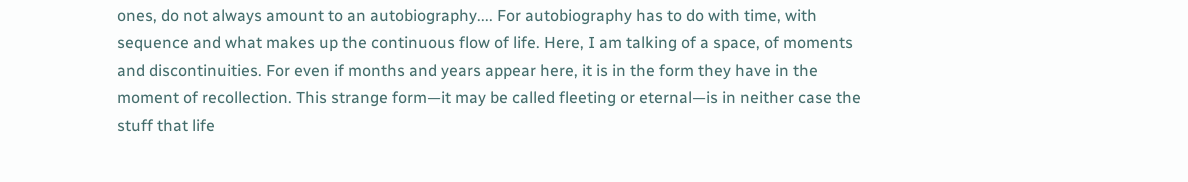ones, do not always amount to an autobiography.... For autobiography has to do with time, with sequence and what makes up the continuous flow of life. Here, I am talking of a space, of moments and discontinuities. For even if months and years appear here, it is in the form they have in the moment of recollection. This strange form—it may be called fleeting or eternal—is in neither case the stuff that life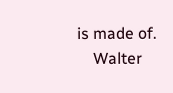is made of.
    Walter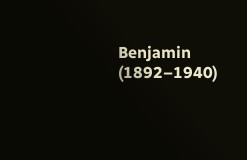Benjamin (1892–1940)